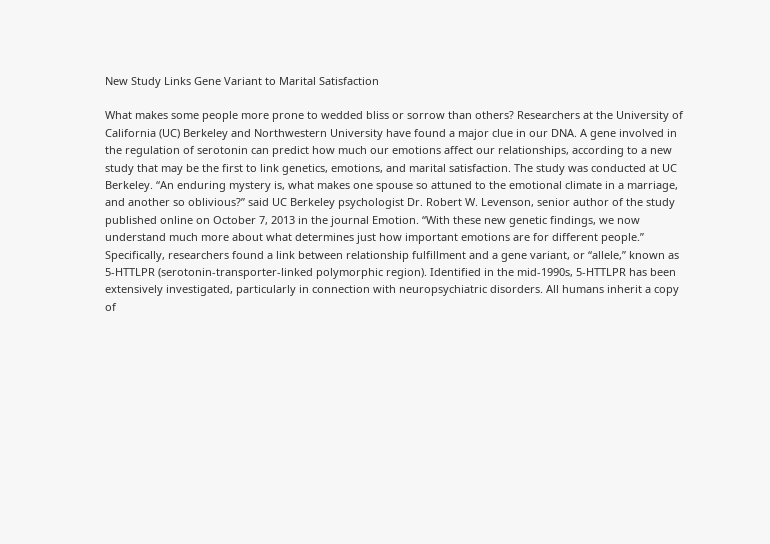New Study Links Gene Variant to Marital Satisfaction

What makes some people more prone to wedded bliss or sorrow than others? Researchers at the University of California (UC) Berkeley and Northwestern University have found a major clue in our DNA. A gene involved in the regulation of serotonin can predict how much our emotions affect our relationships, according to a new study that may be the first to link genetics, emotions, and marital satisfaction. The study was conducted at UC Berkeley. “An enduring mystery is, what makes one spouse so attuned to the emotional climate in a marriage, and another so oblivious?” said UC Berkeley psychologist Dr. Robert W. Levenson, senior author of the study published online on October 7, 2013 in the journal Emotion. “With these new genetic findings, we now understand much more about what determines just how important emotions are for different people.” Specifically, researchers found a link between relationship fulfillment and a gene variant, or “allele,” known as 5-HTTLPR (serotonin-transporter-linked polymorphic region). Identified in the mid-1990s, 5-HTTLPR has been extensively investigated, particularly in connection with neuropsychiatric disorders. All humans inherit a copy of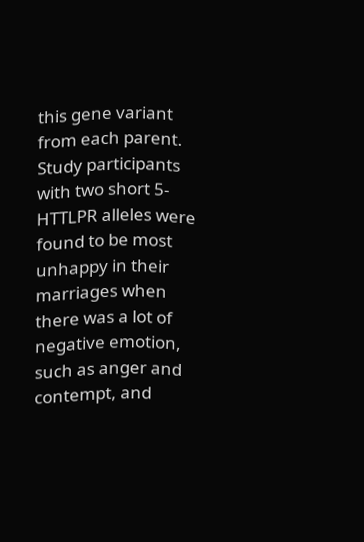this gene variant from each parent. Study participants with two short 5-HTTLPR alleles were found to be most unhappy in their marriages when there was a lot of negative emotion, such as anger and contempt, and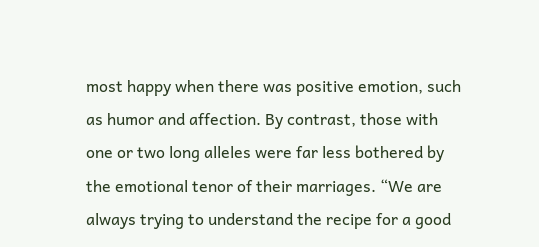most happy when there was positive emotion, such as humor and affection. By contrast, those with one or two long alleles were far less bothered by the emotional tenor of their marriages. “We are always trying to understand the recipe for a good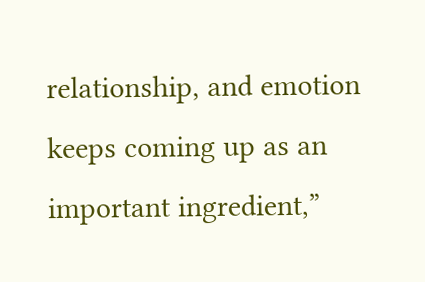relationship, and emotion keeps coming up as an important ingredient,”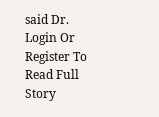said Dr.
Login Or Register To Read Full Story